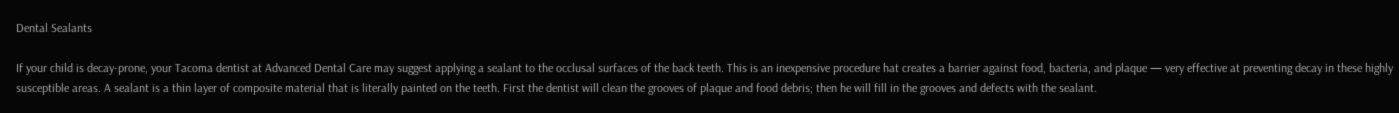Dental Sealants

If your child is decay-prone, your Tacoma dentist at Advanced Dental Care may suggest applying a sealant to the occlusal surfaces of the back teeth. This is an inexpensive procedure hat creates a barrier against food, bacteria, and plaque — very effective at preventing decay in these highly susceptible areas. A sealant is a thin layer of composite material that is literally painted on the teeth. First the dentist will clean the grooves of plaque and food debris; then he will fill in the grooves and defects with the sealant.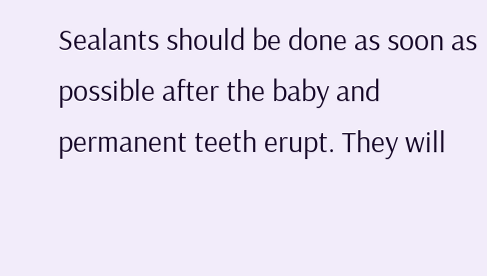Sealants should be done as soon as possible after the baby and permanent teeth erupt. They will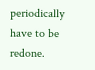periodically have to be redone.